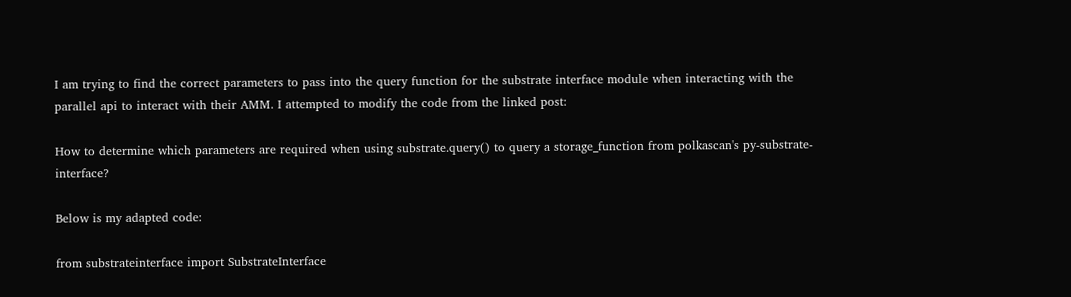I am trying to find the correct parameters to pass into the query function for the substrate interface module when interacting with the parallel api to interact with their AMM. I attempted to modify the code from the linked post:

How to determine which parameters are required when using substrate.query() to query a storage_function from polkascan's py-substrate-interface?

Below is my adapted code:

from substrateinterface import SubstrateInterface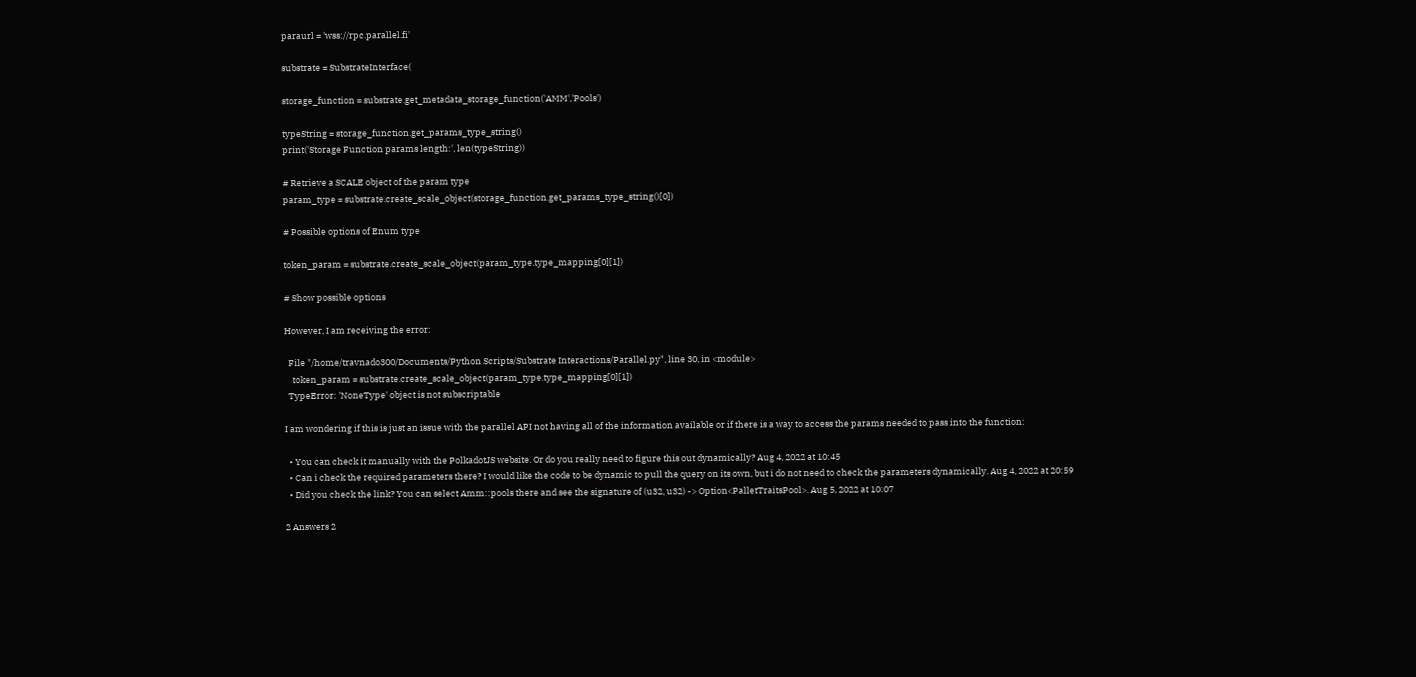paraurl = 'wss://rpc.parallel.fi'

substrate = SubstrateInterface(

storage_function = substrate.get_metadata_storage_function('AMM','Pools')

typeString = storage_function.get_params_type_string()
print('Storage Function params length:', len(typeString))

# Retrieve a SCALE object of the param type
param_type = substrate.create_scale_object(storage_function.get_params_type_string()[0])

# Possible options of Enum type

token_param = substrate.create_scale_object(param_type.type_mapping[0][1])

# Show possible options

However, I am receiving the error:

  File "/home/travnado300/Documents/Python Scripts/Substrate Interactions/Parallel.py", line 30, in <module>
    token_param = substrate.create_scale_object(param_type.type_mapping[0][1])
  TypeError: 'NoneType' object is not subscriptable

I am wondering if this is just an issue with the parallel API not having all of the information available or if there is a way to access the params needed to pass into the function:

  • You can check it manually with the PolkadotJS website. Or do you really need to figure this out dynamically? Aug 4, 2022 at 10:45
  • Can i check the required parameters there? I would like the code to be dynamic to pull the query on its own, but i do not need to check the parameters dynamically. Aug 4, 2022 at 20:59
  • Did you check the link? You can select Amm::pools there and see the signature of (u32, u32) -> Option<PalletTraitsPool>. Aug 5, 2022 at 10:07

2 Answers 2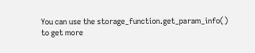You can use the storage_function.get_param_info() to get more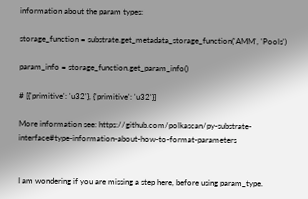information about the param types:

storage_function = substrate.get_metadata_storage_function('AMM', 'Pools')

param_info = storage_function.get_param_info()

# [{'primitive': 'u32'}, {'primitive': 'u32'}]

More information see: https://github.com/polkascan/py-substrate-interface#type-information-about-how-to-format-parameters


I am wondering if you are missing a step here, before using param_type.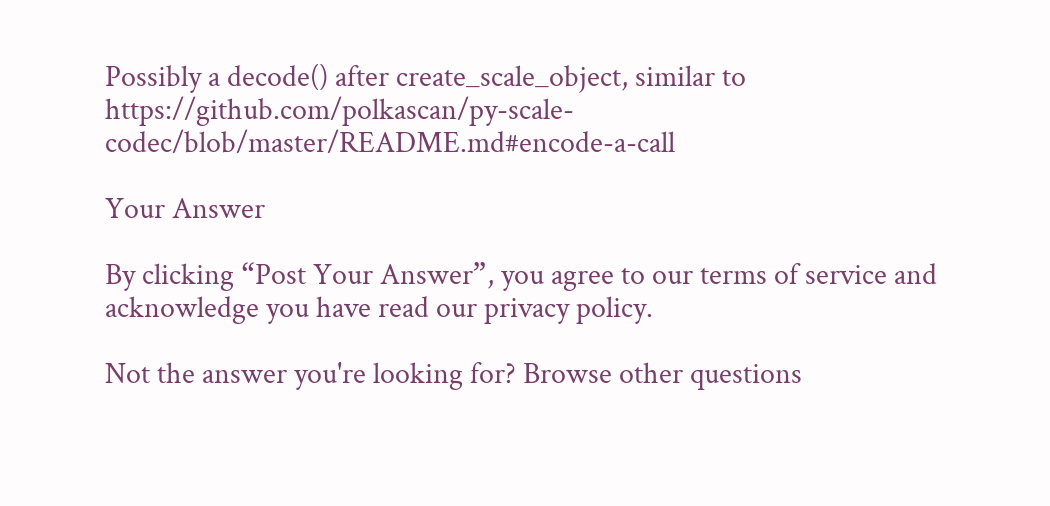Possibly a decode() after create_scale_object, similar to https://github.com/polkascan/py-scale-codec/blob/master/README.md#encode-a-call

Your Answer

By clicking “Post Your Answer”, you agree to our terms of service and acknowledge you have read our privacy policy.

Not the answer you're looking for? Browse other questions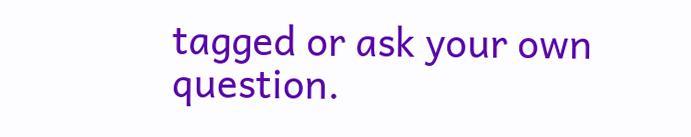tagged or ask your own question.